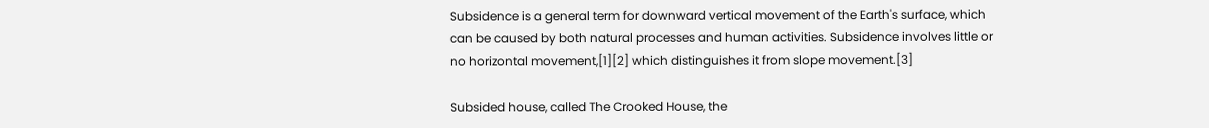Subsidence is a general term for downward vertical movement of the Earth's surface, which can be caused by both natural processes and human activities. Subsidence involves little or no horizontal movement,[1][2] which distinguishes it from slope movement.[3]

Subsided house, called The Crooked House, the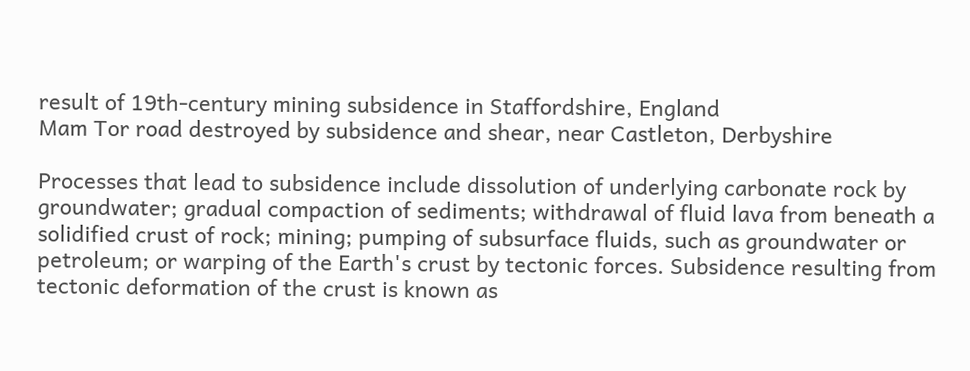result of 19th-century mining subsidence in Staffordshire, England
Mam Tor road destroyed by subsidence and shear, near Castleton, Derbyshire

Processes that lead to subsidence include dissolution of underlying carbonate rock by groundwater; gradual compaction of sediments; withdrawal of fluid lava from beneath a solidified crust of rock; mining; pumping of subsurface fluids, such as groundwater or petroleum; or warping of the Earth's crust by tectonic forces. Subsidence resulting from tectonic deformation of the crust is known as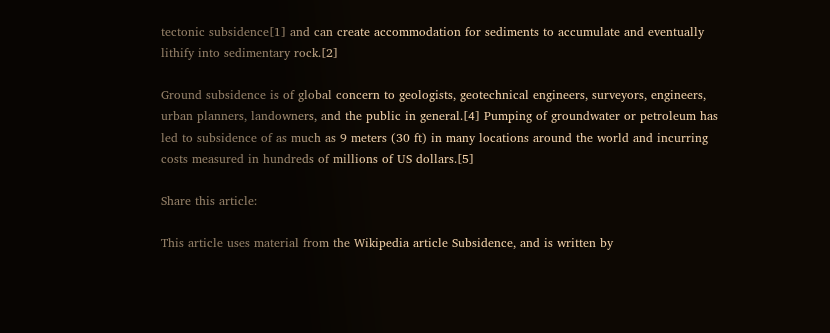tectonic subsidence[1] and can create accommodation for sediments to accumulate and eventually lithify into sedimentary rock.[2]

Ground subsidence is of global concern to geologists, geotechnical engineers, surveyors, engineers, urban planners, landowners, and the public in general.[4] Pumping of groundwater or petroleum has led to subsidence of as much as 9 meters (30 ft) in many locations around the world and incurring costs measured in hundreds of millions of US dollars.[5]

Share this article:

This article uses material from the Wikipedia article Subsidence, and is written by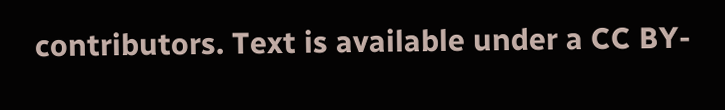contributors. Text is available under a CC BY-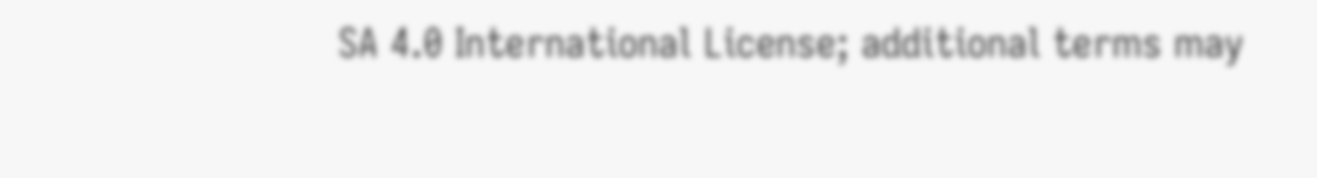SA 4.0 International License; additional terms may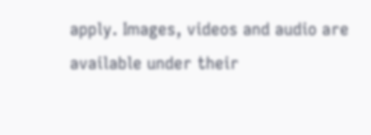apply. Images, videos and audio are available under their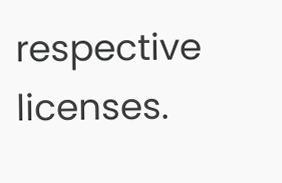respective licenses.